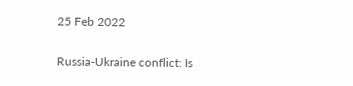25 Feb 2022

Russia-Ukraine conflict: Is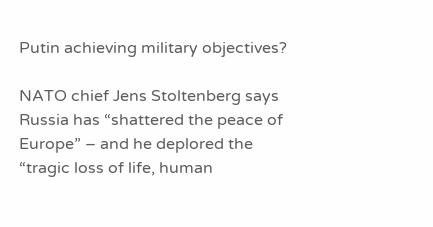Putin achieving military objectives?

NATO chief Jens Stoltenberg says Russia has “shattered the peace of Europe” – and he deplored the “tragic loss of life, human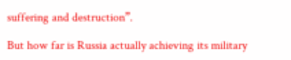suffering and destruction”.

But how far is Russia actually achieving its military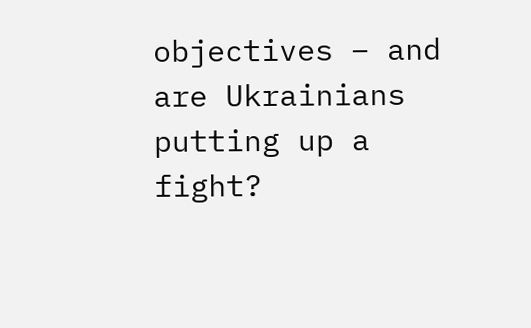objectives – and are Ukrainians putting up a fight?